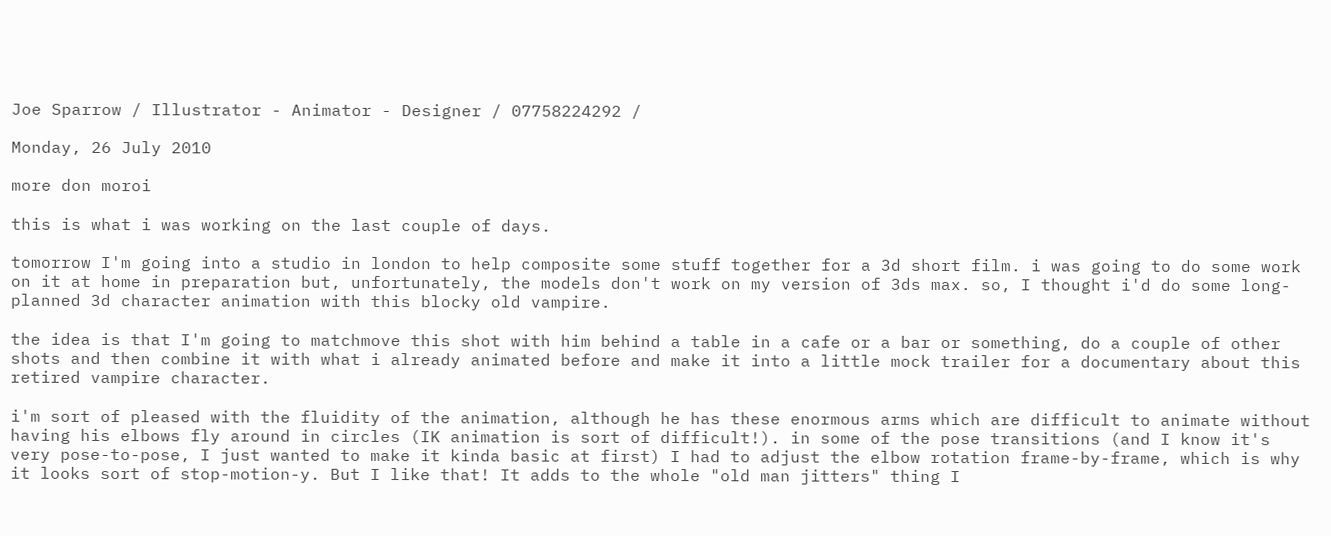Joe Sparrow / Illustrator - Animator - Designer / 07758224292 /

Monday, 26 July 2010

more don moroi

this is what i was working on the last couple of days.

tomorrow I'm going into a studio in london to help composite some stuff together for a 3d short film. i was going to do some work on it at home in preparation but, unfortunately, the models don't work on my version of 3ds max. so, I thought i'd do some long-planned 3d character animation with this blocky old vampire.

the idea is that I'm going to matchmove this shot with him behind a table in a cafe or a bar or something, do a couple of other shots and then combine it with what i already animated before and make it into a little mock trailer for a documentary about this retired vampire character.

i'm sort of pleased with the fluidity of the animation, although he has these enormous arms which are difficult to animate without having his elbows fly around in circles (IK animation is sort of difficult!). in some of the pose transitions (and I know it's very pose-to-pose, I just wanted to make it kinda basic at first) I had to adjust the elbow rotation frame-by-frame, which is why it looks sort of stop-motion-y. But I like that! It adds to the whole "old man jitters" thing I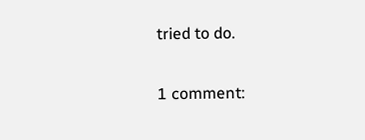tried to do.

1 comment: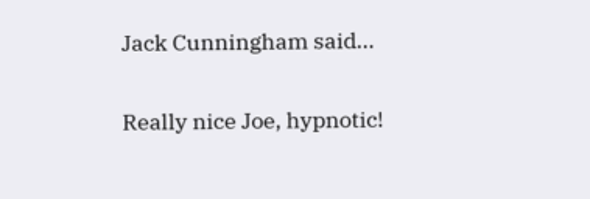Jack Cunningham said...

Really nice Joe, hypnotic!